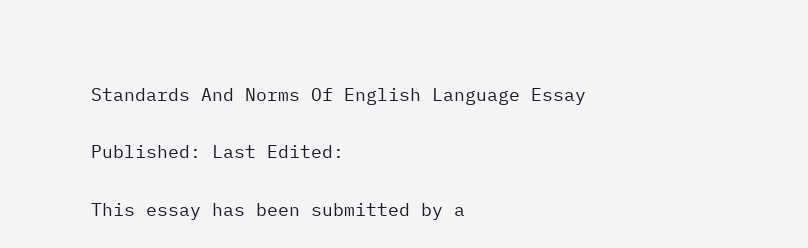Standards And Norms Of English Language Essay

Published: Last Edited:

This essay has been submitted by a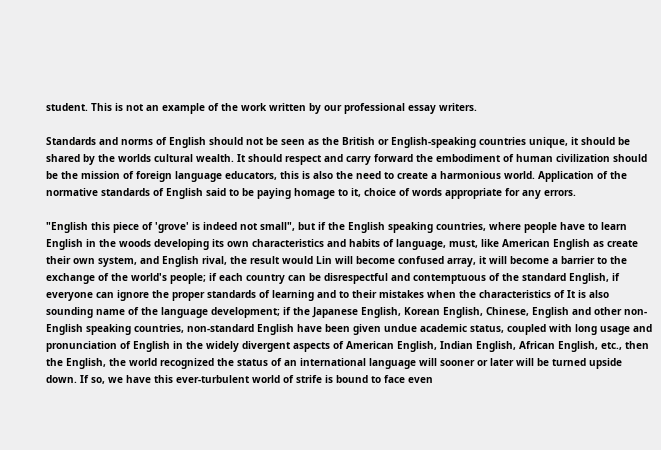student. This is not an example of the work written by our professional essay writers.

Standards and norms of English should not be seen as the British or English-speaking countries unique, it should be shared by the worlds cultural wealth. It should respect and carry forward the embodiment of human civilization should be the mission of foreign language educators, this is also the need to create a harmonious world. Application of the normative standards of English said to be paying homage to it, choice of words appropriate for any errors.

"English this piece of 'grove' is indeed not small", but if the English speaking countries, where people have to learn English in the woods developing its own characteristics and habits of language, must, like American English as create their own system, and English rival, the result would Lin will become confused array, it will become a barrier to the exchange of the world's people; if each country can be disrespectful and contemptuous of the standard English, if everyone can ignore the proper standards of learning and to their mistakes when the characteristics of It is also sounding name of the language development; if the Japanese English, Korean English, Chinese, English and other non-English speaking countries, non-standard English have been given undue academic status, coupled with long usage and pronunciation of English in the widely divergent aspects of American English, Indian English, African English, etc., then the English, the world recognized the status of an international language will sooner or later will be turned upside down. If so, we have this ever-turbulent world of strife is bound to face even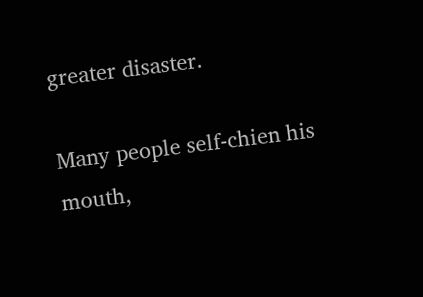greater disaster.

Many people self-chien his mouth,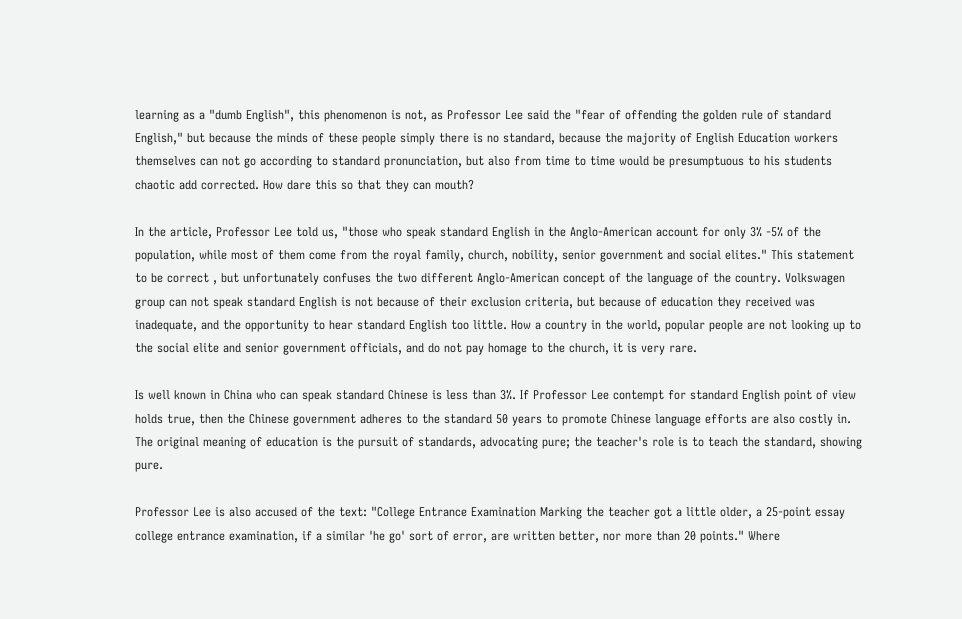learning as a "dumb English", this phenomenon is not, as Professor Lee said the "fear of offending the golden rule of standard English," but because the minds of these people simply there is no standard, because the majority of English Education workers themselves can not go according to standard pronunciation, but also from time to time would be presumptuous to his students chaotic add corrected. How dare this so that they can mouth?

In the article, Professor Lee told us, "those who speak standard English in the Anglo-American account for only 3% -5% of the population, while most of them come from the royal family, church, nobility, senior government and social elites." This statement to be correct , but unfortunately confuses the two different Anglo-American concept of the language of the country. Volkswagen group can not speak standard English is not because of their exclusion criteria, but because of education they received was inadequate, and the opportunity to hear standard English too little. How a country in the world, popular people are not looking up to the social elite and senior government officials, and do not pay homage to the church, it is very rare.

Is well known in China who can speak standard Chinese is less than 3%. If Professor Lee contempt for standard English point of view holds true, then the Chinese government adheres to the standard 50 years to promote Chinese language efforts are also costly in. The original meaning of education is the pursuit of standards, advocating pure; the teacher's role is to teach the standard, showing pure.

Professor Lee is also accused of the text: "College Entrance Examination Marking the teacher got a little older, a 25-point essay college entrance examination, if a similar 'he go' sort of error, are written better, nor more than 20 points." Where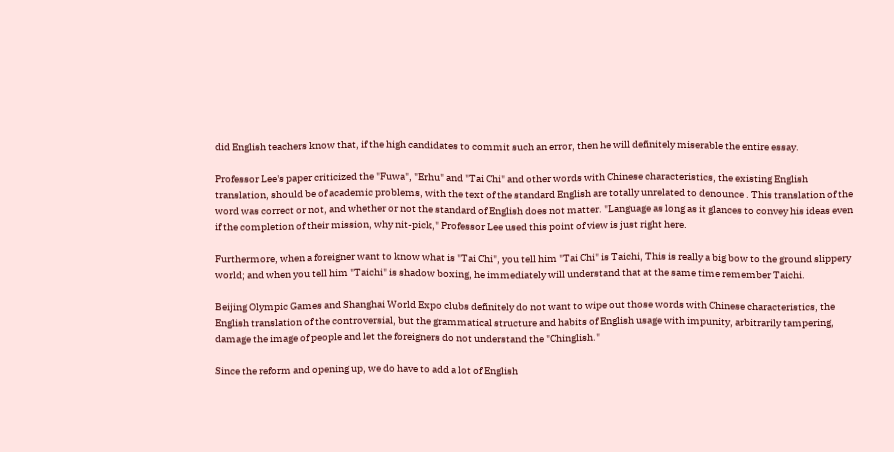did English teachers know that, if the high candidates to commit such an error, then he will definitely miserable the entire essay.

Professor Lee's paper criticized the "Fuwa", "Erhu" and "Tai Chi" and other words with Chinese characteristics, the existing English translation, should be of academic problems, with the text of the standard English are totally unrelated to denounce . This translation of the word was correct or not, and whether or not the standard of English does not matter. "Language as long as it glances to convey his ideas even if the completion of their mission, why nit-pick," Professor Lee used this point of view is just right here.

Furthermore, when a foreigner want to know what is "Tai Chi", you tell him "Tai Chi" is Taichi, This is really a big bow to the ground slippery world; and when you tell him "Taichi" is shadow boxing, he immediately will understand that at the same time remember Taichi.

Beijing Olympic Games and Shanghai World Expo clubs definitely do not want to wipe out those words with Chinese characteristics, the English translation of the controversial, but the grammatical structure and habits of English usage with impunity, arbitrarily tampering, damage the image of people and let the foreigners do not understand the "Chinglish."

Since the reform and opening up, we do have to add a lot of English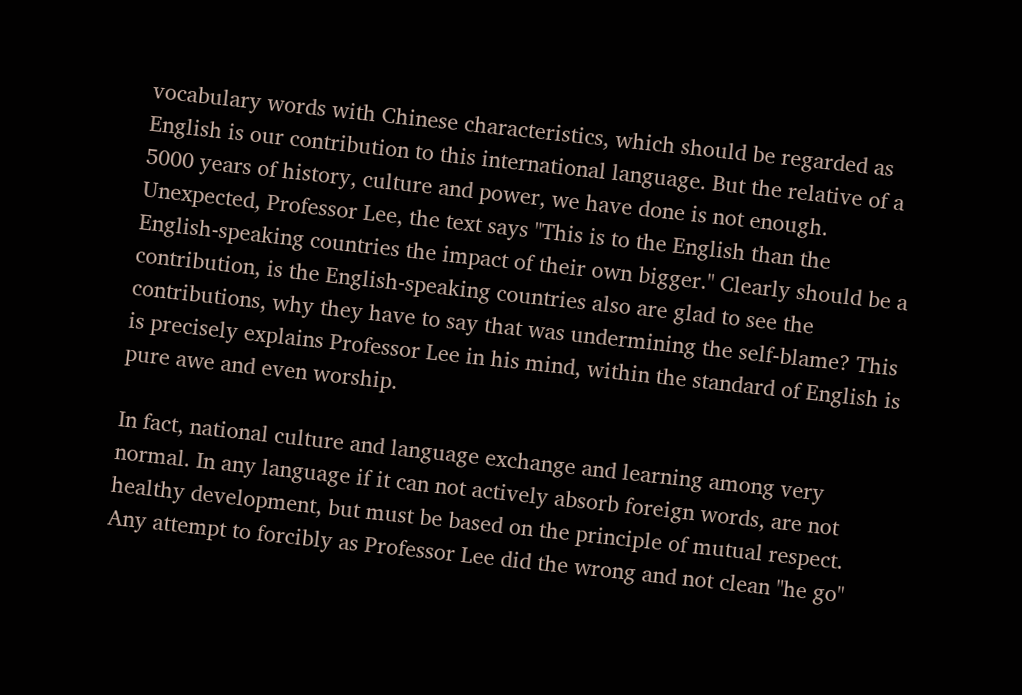vocabulary words with Chinese characteristics, which should be regarded as English is our contribution to this international language. But the relative of a 5000 years of history, culture and power, we have done is not enough. Unexpected, Professor Lee, the text says "This is to the English than the English-speaking countries the impact of their own bigger." Clearly should be a contribution, is the English-speaking countries also are glad to see the contributions, why they have to say that was undermining the self-blame? This is precisely explains Professor Lee in his mind, within the standard of English is pure awe and even worship.

In fact, national culture and language exchange and learning among very normal. In any language if it can not actively absorb foreign words, are not healthy development, but must be based on the principle of mutual respect. Any attempt to forcibly as Professor Lee did the wrong and not clean "he go"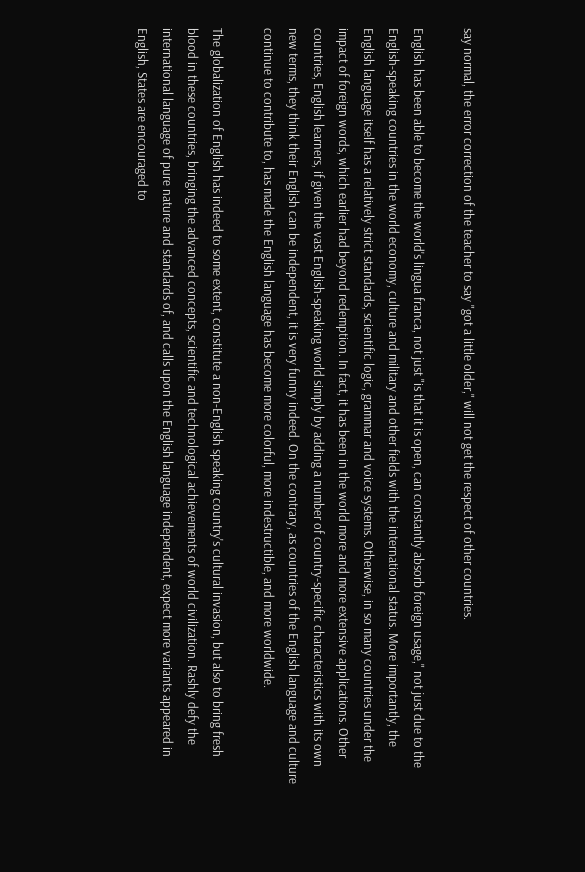say normal, the error correction of the teacher to say "got a little older," will not get the respect of other countries.

English has been able to become the world's lingua franca, not just "is that it is open, can constantly absorb foreign usage," not just due to the English-speaking countries in the world economy, culture and military and other fields with the international status. More importantly, the English language itself has a relatively strict standards, scientific logic, grammar and voice systems. Otherwise, in so many countries under the impact of foreign words, which earlier had beyond redemption. In fact, it has been in the world more and more extensive applications. Other countries, English learners, if given the vast English-speaking world simply by adding a number of country-specific characteristics with its own new terms, they think their English can be independent, it is very funny indeed. On the contrary, as countries of the English language and culture continue to contribute to, has made the English language has become more colorful, more indestructible, and more worldwide.

The globalization of English has indeed to some extent, constitute a non-English speaking country's cultural invasion, but also to bring fresh blood in these countries, bringing the advanced concepts, scientific and technological achievements of world civilization. Rashly defy the international language of pure nature and standards of, and calls upon the English language independent, expect more variants appeared in English, States are encouraged to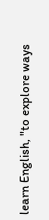learn English, "to explore ways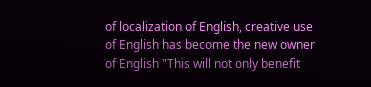of localization of English, creative use of English has become the new owner of English "This will not only benefit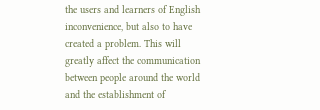the users and learners of English inconvenience, but also to have created a problem. This will greatly affect the communication between people around the world and the establishment of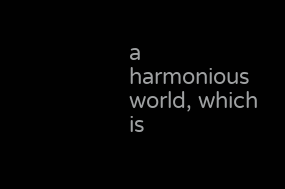a harmonious world, which is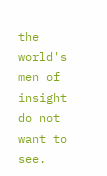the world's men of insight do not want to see.